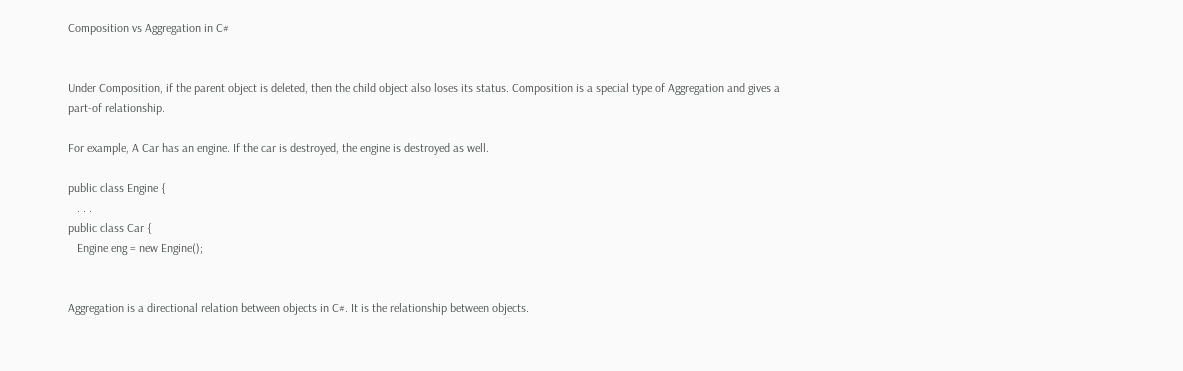Composition vs Aggregation in C#


Under Composition, if the parent object is deleted, then the child object also loses its status. Composition is a special type of Aggregation and gives a part-of relationship.

For example, A Car has an engine. If the car is destroyed, the engine is destroyed as well.

public class Engine {
   . . .
public class Car {
   Engine eng = new Engine();


Aggregation is a directional relation between objects in C#. It is the relationship between objects.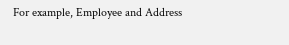For example, Employee and Address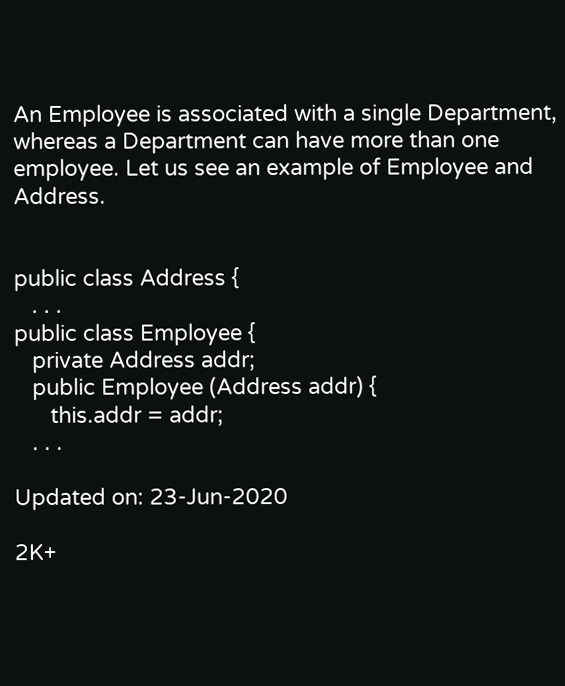An Employee is associated with a single Department, whereas a Department can have more than one employee. Let us see an example of Employee and Address.


public class Address {
   . . .
public class Employee {
   private Address addr;
   public Employee (Address addr) {
      this.addr = addr;
   . . .

Updated on: 23-Jun-2020

2K+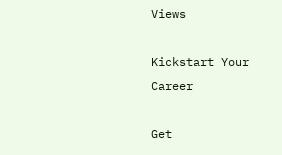Views

Kickstart Your Career

Get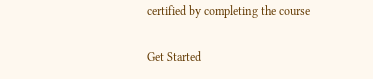certified by completing the course

Get Started